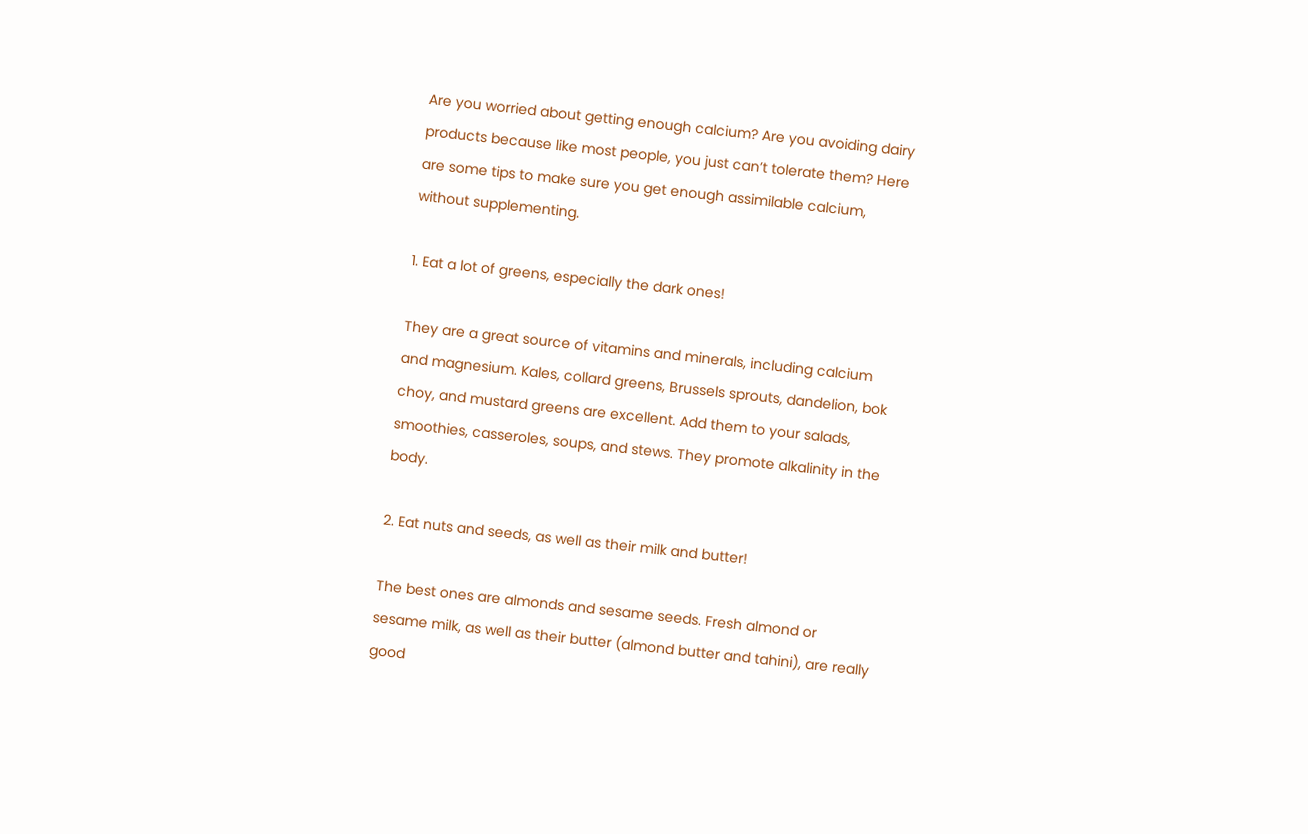Are you worried about getting enough calcium? Are you avoiding dairy products because like most people, you just can’t tolerate them? Here are some tips to make sure you get enough assimilable calcium, without supplementing.

1. Eat a lot of greens, especially the dark ones!

They are a great source of vitamins and minerals, including calcium and magnesium. Kales, collard greens, Brussels sprouts, dandelion, bok choy, and mustard greens are excellent. Add them to your salads, smoothies, casseroles, soups, and stews. They promote alkalinity in the body.

2. Eat nuts and seeds, as well as their milk and butter!

The best ones are almonds and sesame seeds. Fresh almond or sesame milk, as well as their butter (almond butter and tahini), are really good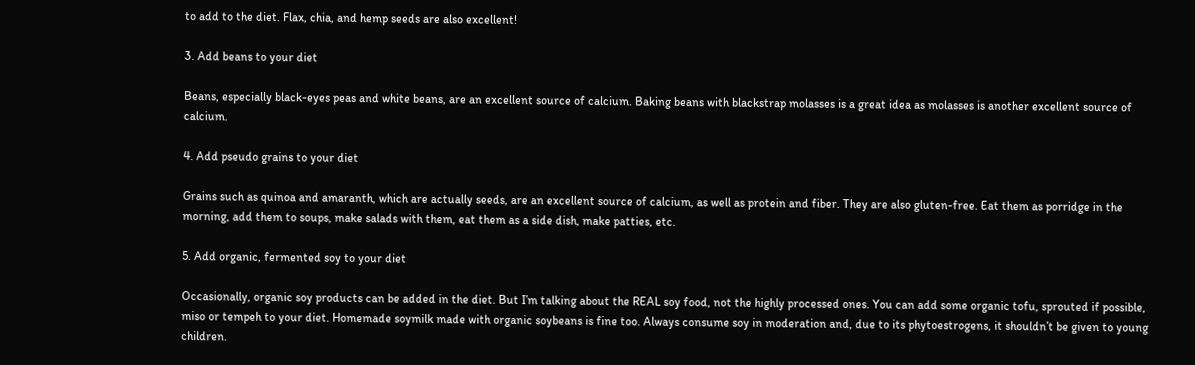to add to the diet. Flax, chia, and hemp seeds are also excellent!

3. Add beans to your diet

Beans, especially black-eyes peas and white beans, are an excellent source of calcium. Baking beans with blackstrap molasses is a great idea as molasses is another excellent source of calcium.

4. Add pseudo grains to your diet

Grains such as quinoa and amaranth, which are actually seeds, are an excellent source of calcium, as well as protein and fiber. They are also gluten-free. Eat them as porridge in the morning, add them to soups, make salads with them, eat them as a side dish, make patties, etc.

5. Add organic, fermented soy to your diet

Occasionally, organic soy products can be added in the diet. But I’m talking about the REAL soy food, not the highly processed ones. You can add some organic tofu, sprouted if possible, miso or tempeh to your diet. Homemade soymilk made with organic soybeans is fine too. Always consume soy in moderation and, due to its phytoestrogens, it shouldn’t be given to young children.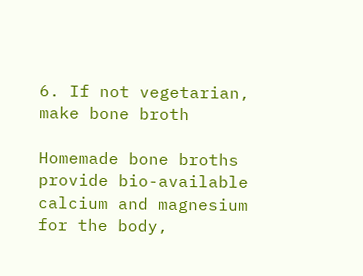6. If not vegetarian, make bone broth

Homemade bone broths provide bio-available calcium and magnesium for the body,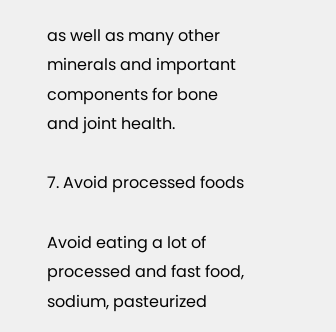as well as many other minerals and important components for bone and joint health.

7. Avoid processed foods

Avoid eating a lot of processed and fast food, sodium, pasteurized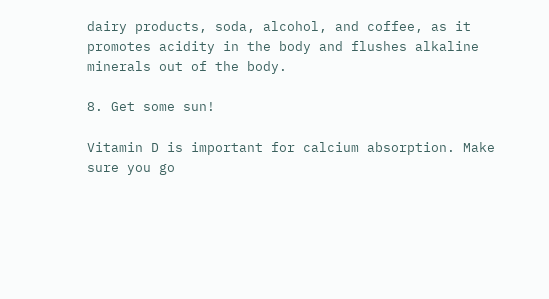dairy products, soda, alcohol, and coffee, as it promotes acidity in the body and flushes alkaline minerals out of the body.

8. Get some sun!

Vitamin D is important for calcium absorption. Make sure you go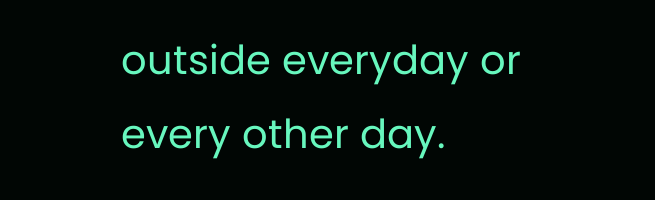outside everyday or every other day.